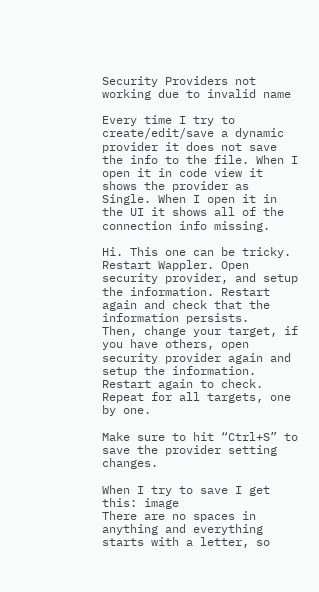Security Providers not working due to invalid name

Every time I try to create/edit/save a dynamic provider it does not save the info to the file. When I open it in code view it shows the provider as Single. When I open it in the UI it shows all of the connection info missing.

Hi. This one can be tricky.
Restart Wappler. Open security provider, and setup the information. Restart again and check that the information persists.
Then, change your target, if you have others, open security provider again and setup the information. Restart again to check.
Repeat for all targets, one by one.

Make sure to hit “Ctrl+S” to save the provider setting changes.

When I try to save I get this: image
There are no spaces in anything and everything starts with a letter, so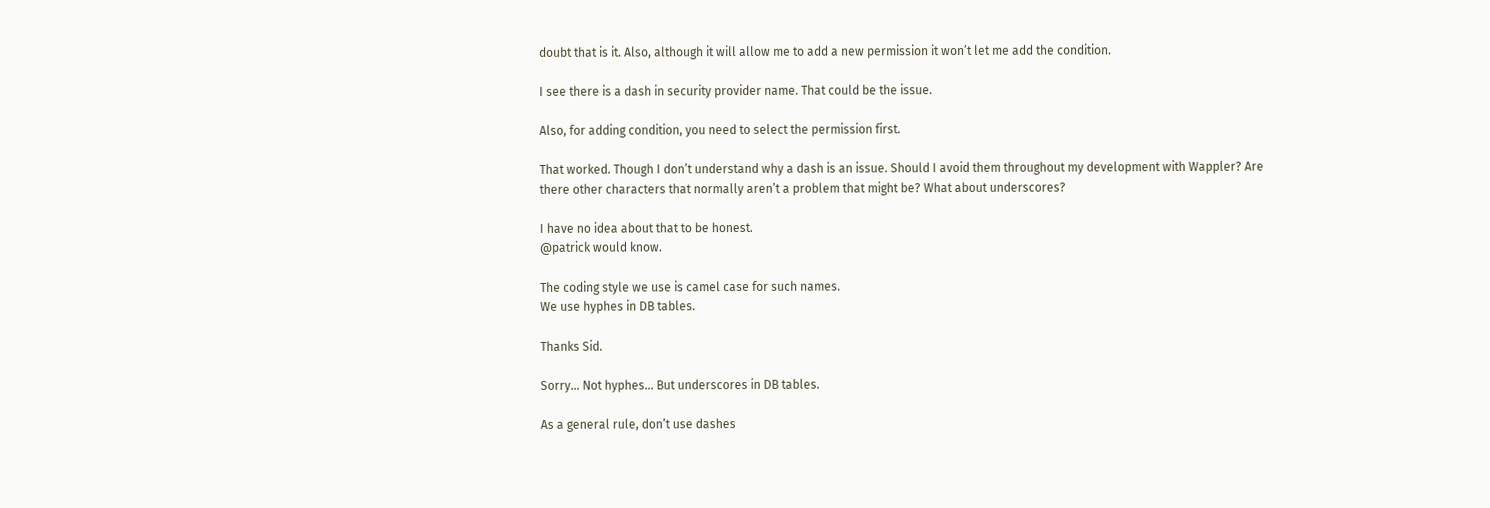doubt that is it. Also, although it will allow me to add a new permission it won’t let me add the condition.

I see there is a dash in security provider name. That could be the issue.

Also, for adding condition, you need to select the permission first.

That worked. Though I don’t understand why a dash is an issue. Should I avoid them throughout my development with Wappler? Are there other characters that normally aren’t a problem that might be? What about underscores?

I have no idea about that to be honest.
@patrick would know.

The coding style we use is camel case for such names.
We use hyphes in DB tables.

Thanks Sid.

Sorry… Not hyphes… But underscores in DB tables.

As a general rule, don’t use dashes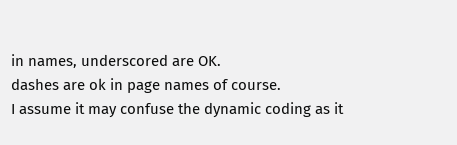in names, underscored are OK.
dashes are ok in page names of course.
I assume it may confuse the dynamic coding as it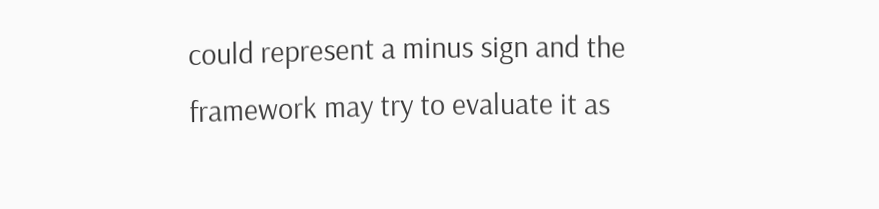could represent a minus sign and the framework may try to evaluate it as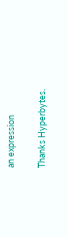an expression

Thanks Hyperbytes.